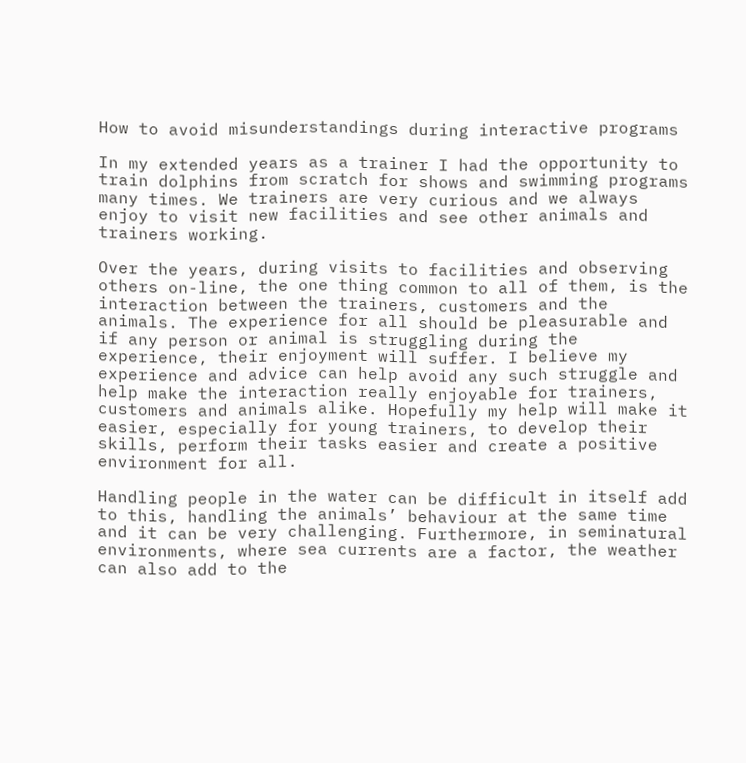How to avoid misunderstandings during interactive programs

In my extended years as a trainer I had the opportunity to train dolphins from scratch for shows and swimming programs many times. We trainers are very curious and we always enjoy to visit new facilities and see other animals and trainers working.

Over the years, during visits to facilities and observing others on-line, the one thing common to all of them, is the interaction between the trainers, customers and the animals. The experience for all should be pleasurable and if any person or animal is struggling during the experience, their enjoyment will suffer. I believe my experience and advice can help avoid any such struggle and help make the interaction really enjoyable for trainers, customers and animals alike. Hopefully my help will make it easier, especially for young trainers, to develop their skills, perform their tasks easier and create a positive environment for all.

Handling people in the water can be difficult in itself add to this, handling the animals’ behaviour at the same time and it can be very challenging. Furthermore, in seminatural environments, where sea currents are a factor, the weather can also add to the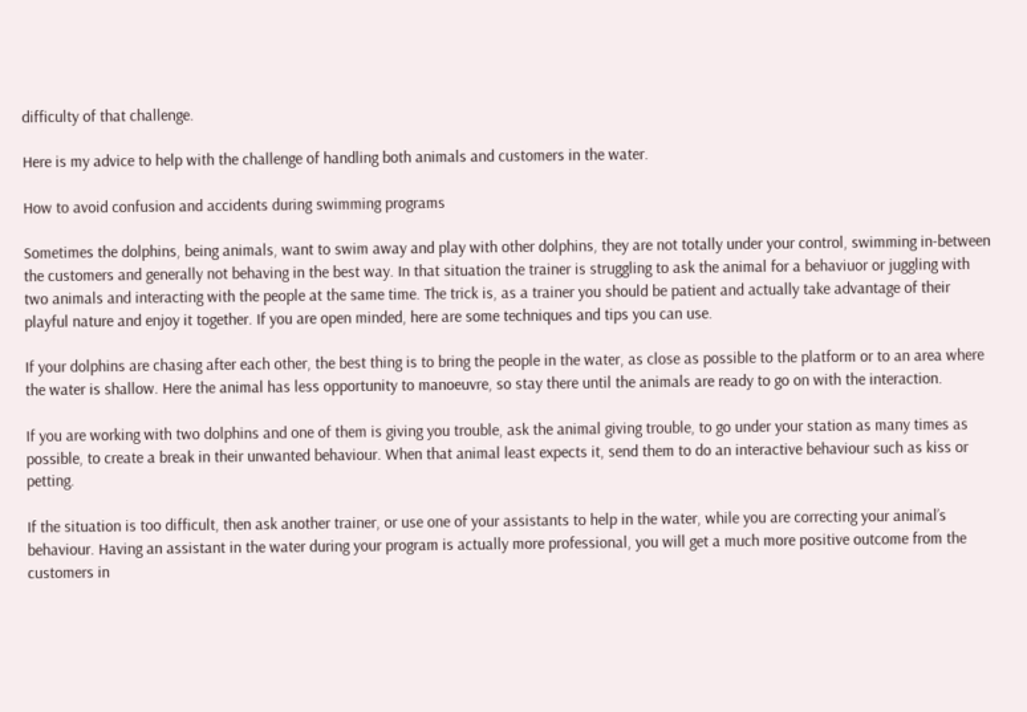difficulty of that challenge.

Here is my advice to help with the challenge of handling both animals and customers in the water.

How to avoid confusion and accidents during swimming programs

Sometimes the dolphins, being animals, want to swim away and play with other dolphins, they are not totally under your control, swimming in-between the customers and generally not behaving in the best way. In that situation the trainer is struggling to ask the animal for a behaviuor or juggling with two animals and interacting with the people at the same time. The trick is, as a trainer you should be patient and actually take advantage of their playful nature and enjoy it together. If you are open minded, here are some techniques and tips you can use.

If your dolphins are chasing after each other, the best thing is to bring the people in the water, as close as possible to the platform or to an area where the water is shallow. Here the animal has less opportunity to manoeuvre, so stay there until the animals are ready to go on with the interaction.

If you are working with two dolphins and one of them is giving you trouble, ask the animal giving trouble, to go under your station as many times as possible, to create a break in their unwanted behaviour. When that animal least expects it, send them to do an interactive behaviour such as kiss or petting.

If the situation is too difficult, then ask another trainer, or use one of your assistants to help in the water, while you are correcting your animal’s behaviour. Having an assistant in the water during your program is actually more professional, you will get a much more positive outcome from the customers in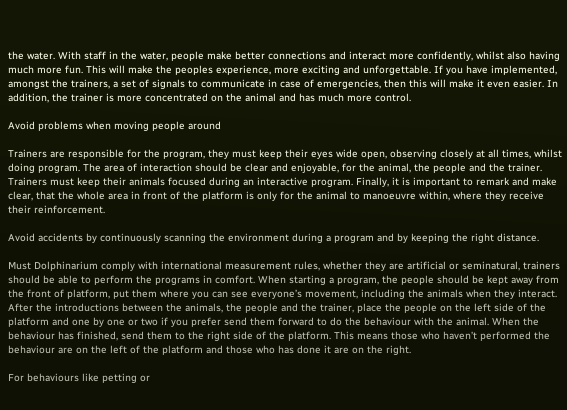the water. With staff in the water, people make better connections and interact more confidently, whilst also having much more fun. This will make the peoples experience, more exciting and unforgettable. If you have implemented, amongst the trainers, a set of signals to communicate in case of emergencies, then this will make it even easier. In addition, the trainer is more concentrated on the animal and has much more control.

Avoid problems when moving people around

Trainers are responsible for the program, they must keep their eyes wide open, observing closely at all times, whilst doing program. The area of interaction should be clear and enjoyable, for the animal, the people and the trainer. Trainers must keep their animals focused during an interactive program. Finally, it is important to remark and make clear, that the whole area in front of the platform is only for the animal to manoeuvre within, where they receive their reinforcement.

Avoid accidents by continuously scanning the environment during a program and by keeping the right distance.

Must Dolphinarium comply with international measurement rules, whether they are artificial or seminatural, trainers should be able to perform the programs in comfort. When starting a program, the people should be kept away from the front of platform, put them where you can see everyone’s movement, including the animals when they interact. After the introductions between the animals, the people and the trainer, place the people on the left side of the platform and one by one or two if you prefer send them forward to do the behaviour with the animal. When the behaviour has finished, send them to the right side of the platform. This means those who haven’t performed the behaviour are on the left of the platform and those who has done it are on the right.

For behaviours like petting or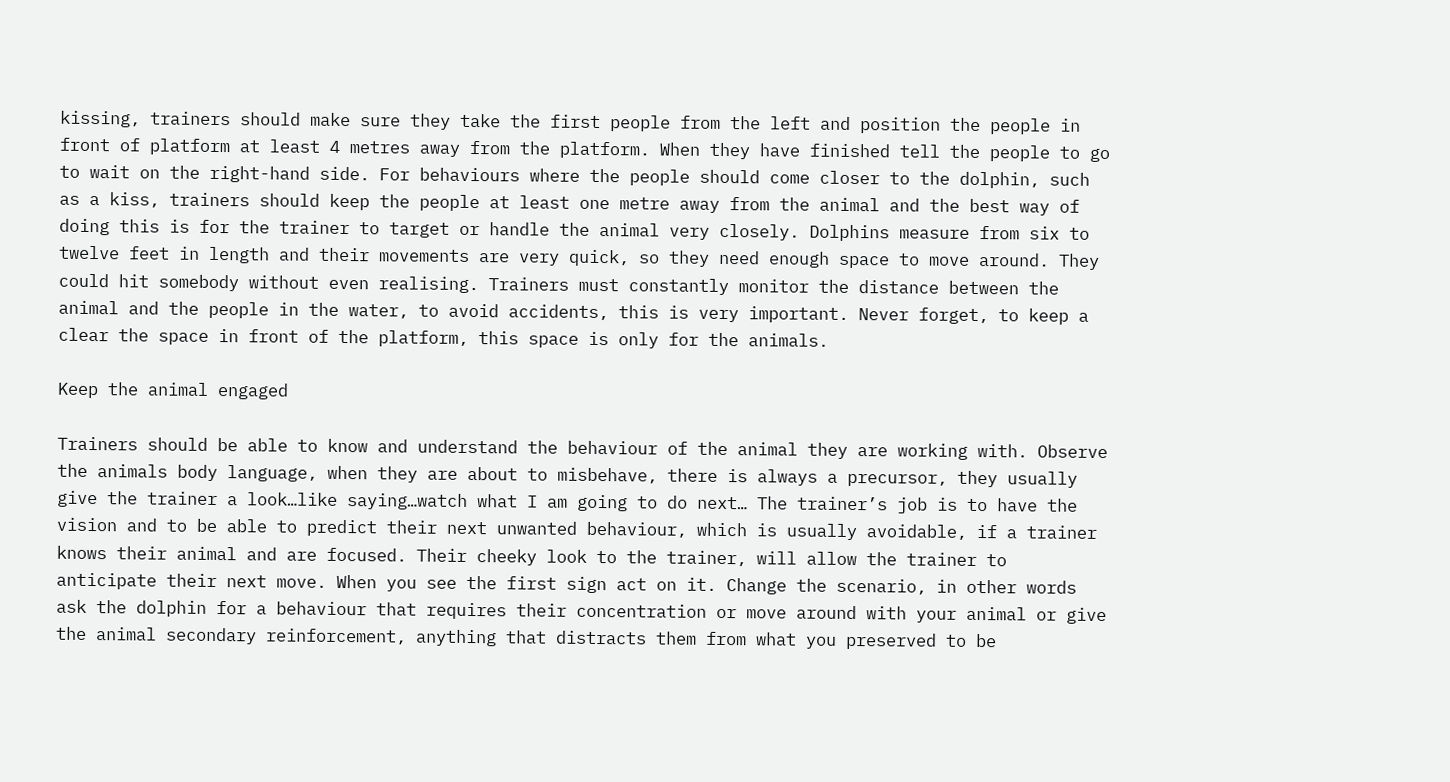kissing, trainers should make sure they take the first people from the left and position the people in front of platform at least 4 metres away from the platform. When they have finished tell the people to go to wait on the right-hand side. For behaviours where the people should come closer to the dolphin, such as a kiss, trainers should keep the people at least one metre away from the animal and the best way of doing this is for the trainer to target or handle the animal very closely. Dolphins measure from six to twelve feet in length and their movements are very quick, so they need enough space to move around. They could hit somebody without even realising. Trainers must constantly monitor the distance between the animal and the people in the water, to avoid accidents, this is very important. Never forget, to keep a clear the space in front of the platform, this space is only for the animals.

Keep the animal engaged

Trainers should be able to know and understand the behaviour of the animal they are working with. Observe the animals body language, when they are about to misbehave, there is always a precursor, they usually give the trainer a look…like saying…watch what I am going to do next… The trainer’s job is to have the vision and to be able to predict their next unwanted behaviour, which is usually avoidable, if a trainer knows their animal and are focused. Their cheeky look to the trainer, will allow the trainer to anticipate their next move. When you see the first sign act on it. Change the scenario, in other words ask the dolphin for a behaviour that requires their concentration or move around with your animal or give the animal secondary reinforcement, anything that distracts them from what you preserved to be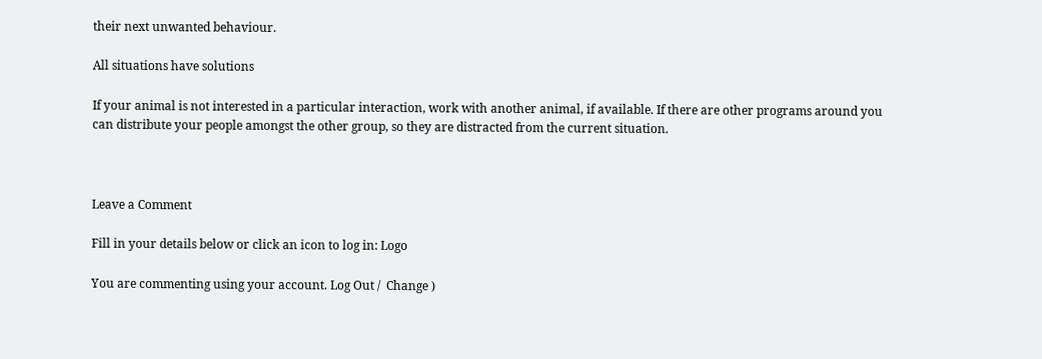their next unwanted behaviour.

All situations have solutions

If your animal is not interested in a particular interaction, work with another animal, if available. If there are other programs around you can distribute your people amongst the other group, so they are distracted from the current situation.



Leave a Comment

Fill in your details below or click an icon to log in: Logo

You are commenting using your account. Log Out /  Change )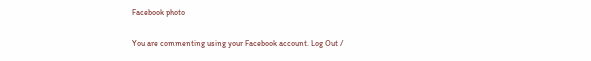Facebook photo

You are commenting using your Facebook account. Log Out /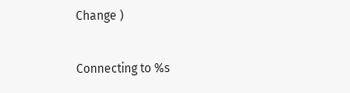Change )

Connecting to %s